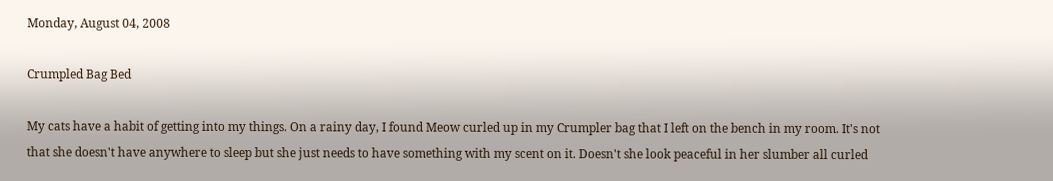Monday, August 04, 2008

Crumpled Bag Bed

My cats have a habit of getting into my things. On a rainy day, I found Meow curled up in my Crumpler bag that I left on the bench in my room. It's not that she doesn't have anywhere to sleep but she just needs to have something with my scent on it. Doesn't she look peaceful in her slumber all curled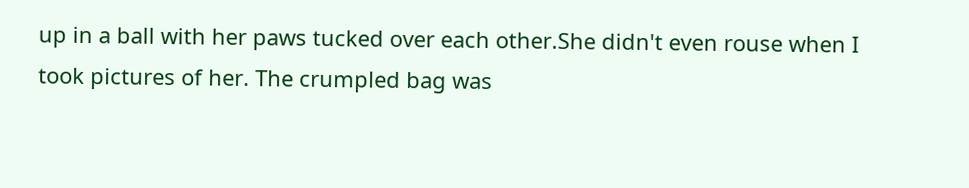up in a ball with her paws tucked over each other.She didn't even rouse when I took pictures of her. The crumpled bag was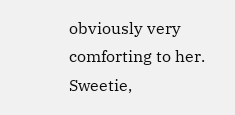obviously very comforting to her. Sweetie,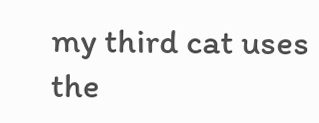my third cat uses the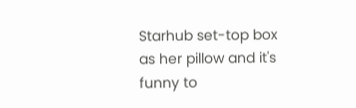Starhub set-top box as her pillow and it's funny to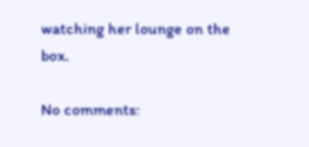watching her lounge on the box.

No comments: